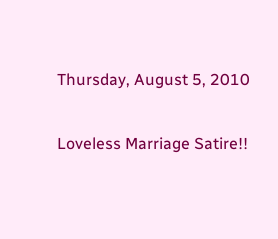Thursday, August 5, 2010

Loveless Marriage Satire!!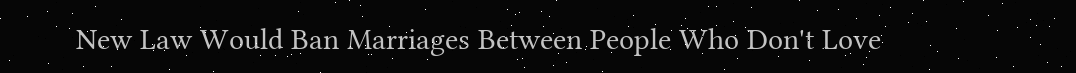New Law Would Ban Marriages Between People Who Don't Love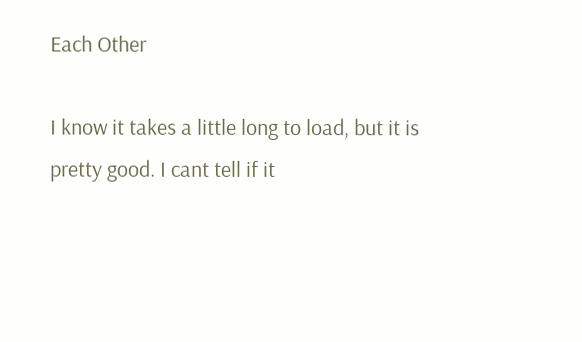Each Other

I know it takes a little long to load, but it is pretty good. I cant tell if it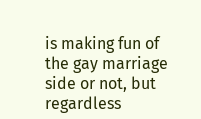is making fun of the gay marriage side or not, but regardless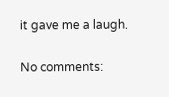it gave me a laugh.

No comments: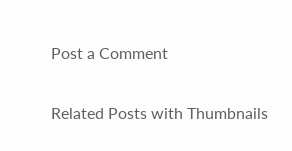Post a Comment

Related Posts with Thumbnails